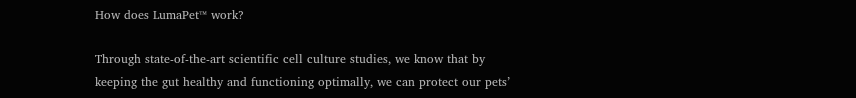How does LumaPet™ work?

Through state-of-the-art scientific cell culture studies, we know that by keeping the gut healthy and functioning optimally, we can protect our pets’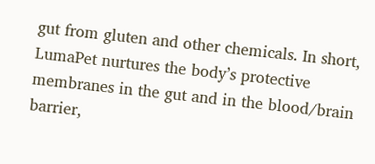gut from gluten and other chemicals. In short, LumaPet nurtures the body’s protective membranes in the gut and in the blood/brain barrier,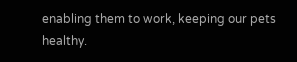enabling them to work, keeping our pets healthy.